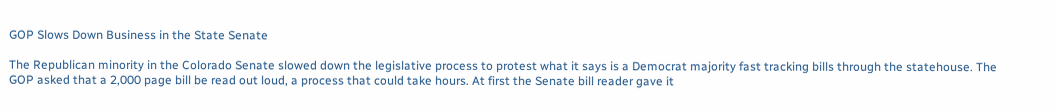GOP Slows Down Business in the State Senate

The Republican minority in the Colorado Senate slowed down the legislative process to protest what it says is a Democrat majority fast tracking bills through the statehouse. The GOP asked that a 2,000 page bill be read out loud, a process that could take hours. At first the Senate bill reader gave it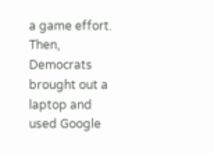a game effort. Then, Democrats brought out a laptop and used Google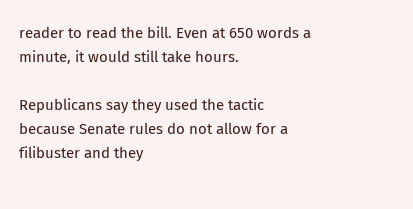reader to read the bill. Even at 650 words a minute, it would still take hours.

Republicans say they used the tactic because Senate rules do not allow for a filibuster and they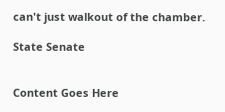can't just walkout of the chamber.

State Senate


Content Goes Here